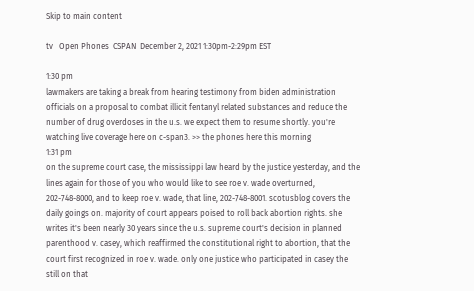Skip to main content

tv   Open Phones  CSPAN  December 2, 2021 1:30pm-2:29pm EST

1:30 pm
lawmakers are taking a break from hearing testimony from biden administration officials on a proposal to combat illicit fentanyl related substances and reduce the number of drug overdoses in the u.s. we expect them to resume shortly. you're watching live coverage here on c-span3. >> the phones here this morning
1:31 pm
on the supreme court case, the mississippi law heard by the justice yesterday, and the lines again for those of you who would like to see roe v. wade overturned, 202-748-8000, and to keep roe v. wade, that line, 202-748-8001. scotusblog covers the daily goings on. majority of court appears poised to roll back abortion rights. she writes it's been nearly 30 years since the u.s. supreme court's decision in planned parenthood v. casey, which reaffirmed the constitutional right to abortion, that the court first recognized in roe v. wade. only one justice who participated in casey the still on that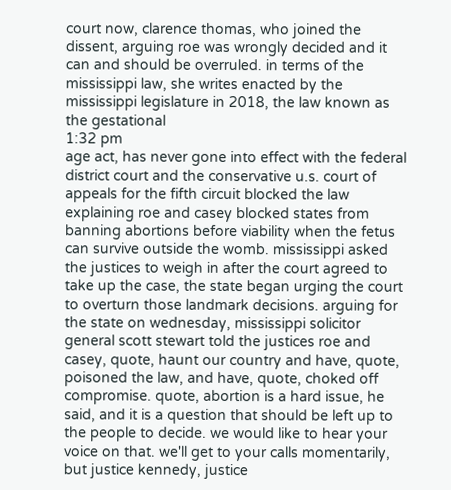court now, clarence thomas, who joined the dissent, arguing roe was wrongly decided and it can and should be overruled. in terms of the mississippi law, she writes enacted by the mississippi legislature in 2018, the law known as the gestational
1:32 pm
age act, has never gone into effect with the federal district court and the conservative u.s. court of appeals for the fifth circuit blocked the law explaining roe and casey blocked states from banning abortions before viability when the fetus can survive outside the womb. mississippi asked the justices to weigh in after the court agreed to take up the case, the state began urging the court to overturn those landmark decisions. arguing for the state on wednesday, mississippi solicitor general scott stewart told the justices roe and casey, quote, haunt our country and have, quote, poisoned the law, and have, quote, choked off compromise. quote, abortion is a hard issue, he said, and it is a question that should be left up to the people to decide. we would like to hear your voice on that. we'll get to your calls momentarily, but justice kennedy, justice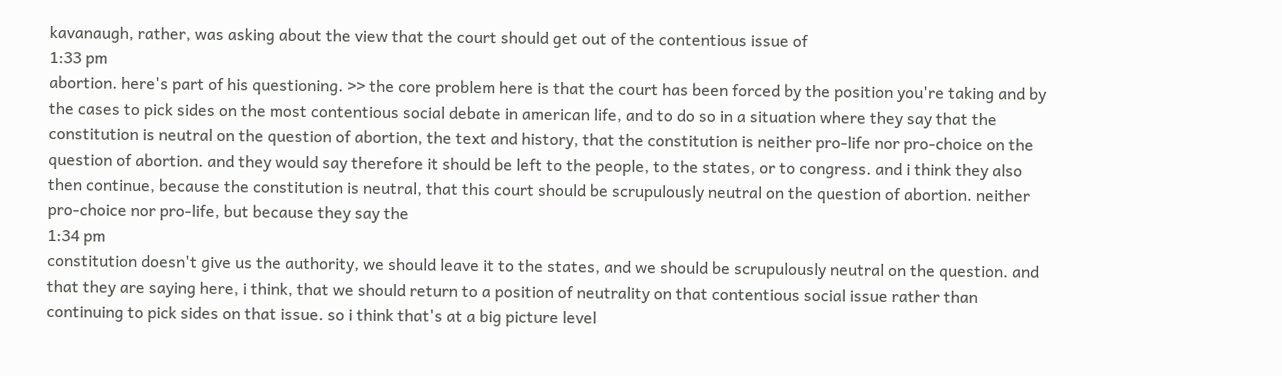kavanaugh, rather, was asking about the view that the court should get out of the contentious issue of
1:33 pm
abortion. here's part of his questioning. >> the core problem here is that the court has been forced by the position you're taking and by the cases to pick sides on the most contentious social debate in american life, and to do so in a situation where they say that the constitution is neutral on the question of abortion, the text and history, that the constitution is neither pro-life nor pro-choice on the question of abortion. and they would say therefore it should be left to the people, to the states, or to congress. and i think they also then continue, because the constitution is neutral, that this court should be scrupulously neutral on the question of abortion. neither pro-choice nor pro-life, but because they say the
1:34 pm
constitution doesn't give us the authority, we should leave it to the states, and we should be scrupulously neutral on the question. and that they are saying here, i think, that we should return to a position of neutrality on that contentious social issue rather than continuing to pick sides on that issue. so i think that's at a big picture level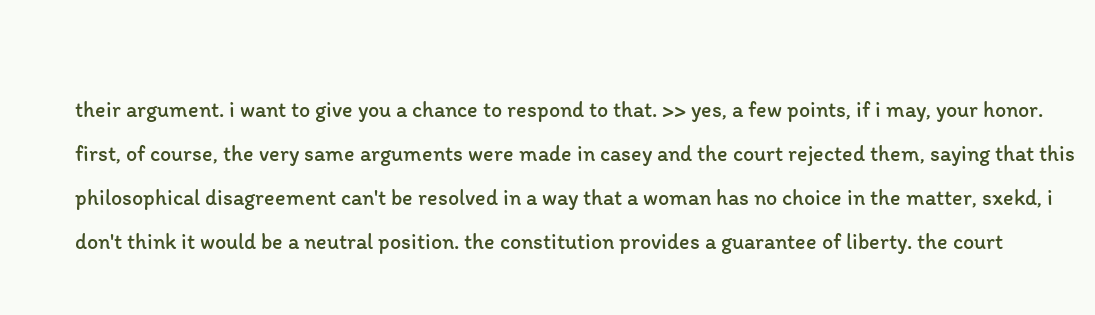their argument. i want to give you a chance to respond to that. >> yes, a few points, if i may, your honor. first, of course, the very same arguments were made in casey and the court rejected them, saying that this philosophical disagreement can't be resolved in a way that a woman has no choice in the matter, sxekd, i don't think it would be a neutral position. the constitution provides a guarantee of liberty. the court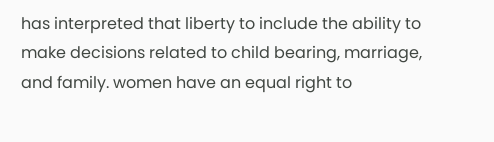has interpreted that liberty to include the ability to make decisions related to child bearing, marriage, and family. women have an equal right to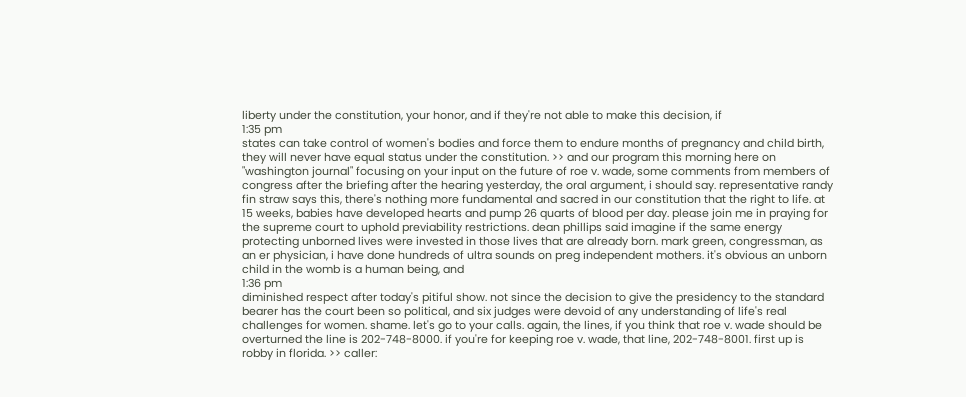liberty under the constitution, your honor, and if they're not able to make this decision, if
1:35 pm
states can take control of women's bodies and force them to endure months of pregnancy and child birth, they will never have equal status under the constitution. >> and our program this morning here on "washington journal" focusing on your input on the future of roe v. wade, some comments from members of congress after the briefing after the hearing yesterday, the oral argument, i should say. representative randy fin straw says this, there's nothing more fundamental and sacred in our constitution that the right to life. at 15 weeks, babies have developed hearts and pump 26 quarts of blood per day. please join me in praying for the supreme court to uphold previability restrictions. dean phillips said imagine if the same energy protecting unborned lives were invested in those lives that are already born. mark green, congressman, as an er physician, i have done hundreds of ultra sounds on preg independent mothers. it's obvious an unborn child in the womb is a human being, and
1:36 pm
diminished respect after today's pitiful show. not since the decision to give the presidency to the standard bearer has the court been so political, and six judges were devoid of any understanding of life's real challenges for women. shame. let's go to your calls. again, the lines, if you think that roe v. wade should be overturned the line is 202-748-8000. if you're for keeping roe v. wade, that line, 202-748-8001. first up is robby in florida. >> caller: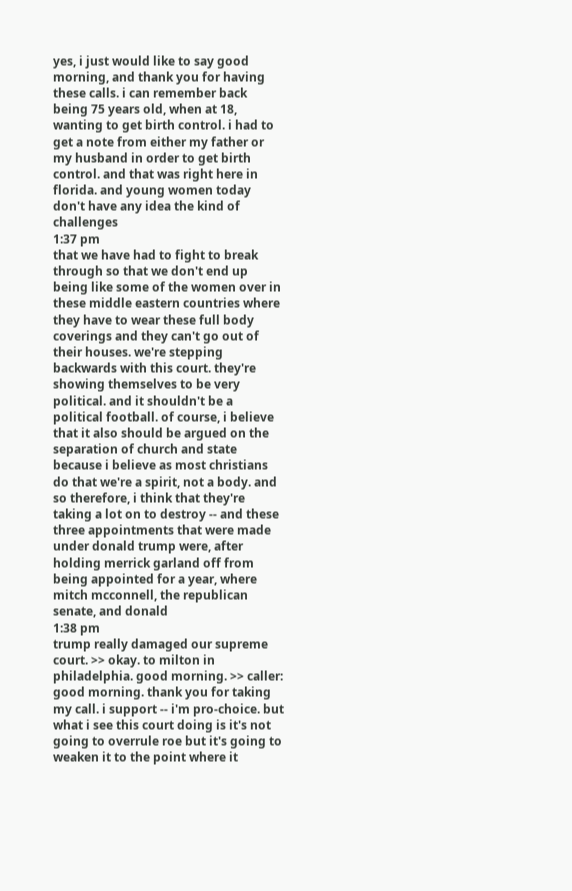yes, i just would like to say good morning, and thank you for having these calls. i can remember back being 75 years old, when at 18, wanting to get birth control. i had to get a note from either my father or my husband in order to get birth control. and that was right here in florida. and young women today don't have any idea the kind of challenges
1:37 pm
that we have had to fight to break through so that we don't end up being like some of the women over in these middle eastern countries where they have to wear these full body coverings and they can't go out of their houses. we're stepping backwards with this court. they're showing themselves to be very political. and it shouldn't be a political football. of course, i believe that it also should be argued on the separation of church and state because i believe as most christians do that we're a spirit, not a body. and so therefore, i think that they're taking a lot on to destroy -- and these three appointments that were made under donald trump were, after holding merrick garland off from being appointed for a year, where mitch mcconnell, the republican senate, and donald
1:38 pm
trump really damaged our supreme court. >> okay. to milton in philadelphia. good morning. >> caller: good morning. thank you for taking my call. i support -- i'm pro-choice. but what i see this court doing is it's not going to overrule roe but it's going to weaken it to the point where it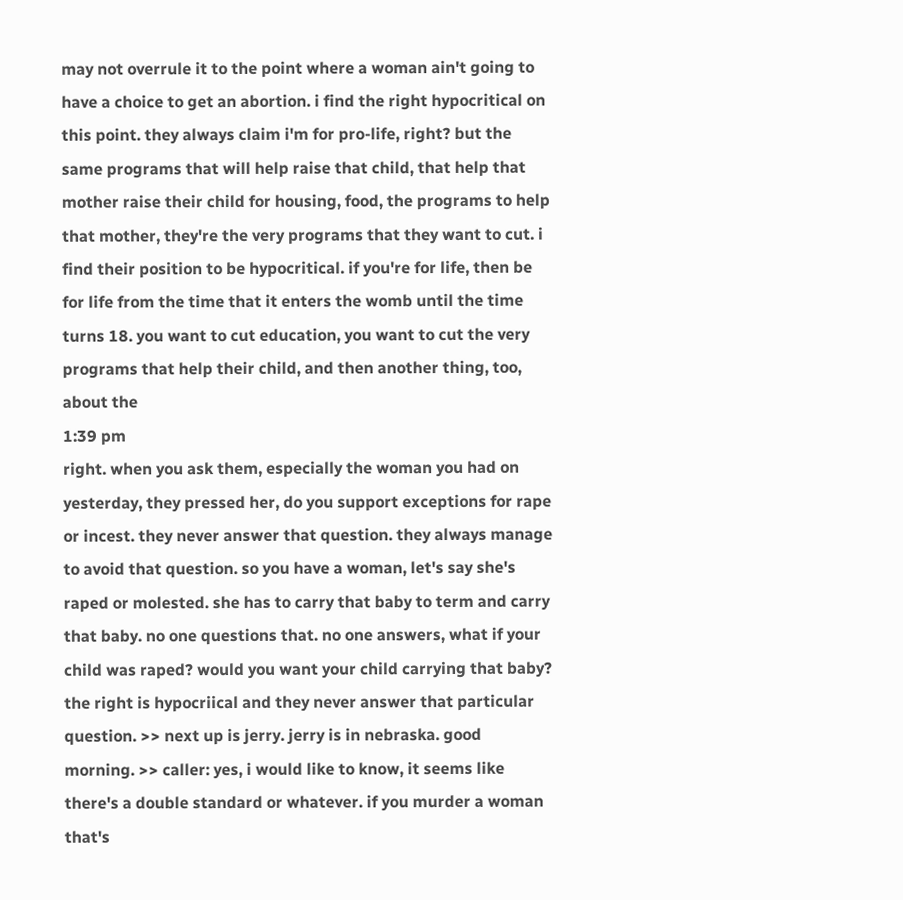may not overrule it to the point where a woman ain't going to have a choice to get an abortion. i find the right hypocritical on this point. they always claim i'm for pro-life, right? but the same programs that will help raise that child, that help that mother raise their child for housing, food, the programs to help that mother, they're the very programs that they want to cut. i find their position to be hypocritical. if you're for life, then be for life from the time that it enters the womb until the time turns 18. you want to cut education, you want to cut the very programs that help their child, and then another thing, too, about the
1:39 pm
right. when you ask them, especially the woman you had on yesterday, they pressed her, do you support exceptions for rape or incest. they never answer that question. they always manage to avoid that question. so you have a woman, let's say she's raped or molested. she has to carry that baby to term and carry that baby. no one questions that. no one answers, what if your child was raped? would you want your child carrying that baby? the right is hypocriical and they never answer that particular question. >> next up is jerry. jerry is in nebraska. good morning. >> caller: yes, i would like to know, it seems like there's a double standard or whatever. if you murder a woman that's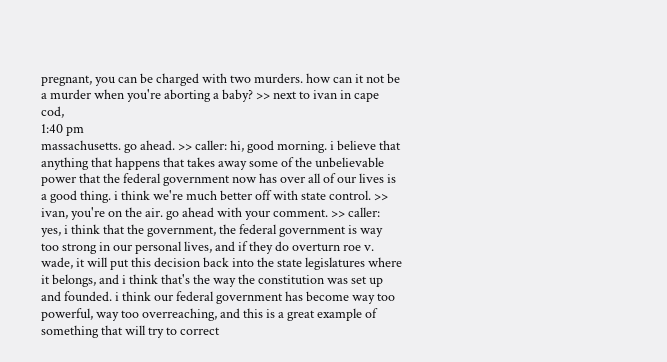pregnant, you can be charged with two murders. how can it not be a murder when you're aborting a baby? >> next to ivan in cape cod,
1:40 pm
massachusetts. go ahead. >> caller: hi, good morning. i believe that anything that happens that takes away some of the unbelievable power that the federal government now has over all of our lives is a good thing. i think we're much better off with state control. >> ivan, you're on the air. go ahead with your comment. >> caller: yes, i think that the government, the federal government is way too strong in our personal lives, and if they do overturn roe v. wade, it will put this decision back into the state legislatures where it belongs, and i think that's the way the constitution was set up and founded. i think our federal government has become way too powerful, way too overreaching, and this is a great example of something that will try to correct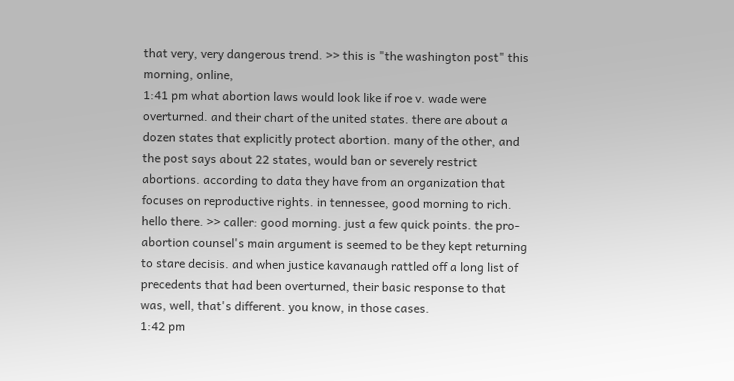that very, very dangerous trend. >> this is "the washington post" this morning, online,
1:41 pm what abortion laws would look like if roe v. wade were overturned. and their chart of the united states. there are about a dozen states that explicitly protect abortion. many of the other, and the post says about 22 states, would ban or severely restrict abortions. according to data they have from an organization that focuses on reproductive rights. in tennessee, good morning to rich. hello there. >> caller: good morning. just a few quick points. the pro-abortion counsel's main argument is seemed to be they kept returning to stare decisis. and when justice kavanaugh rattled off a long list of precedents that had been overturned, their basic response to that was, well, that's different. you know, in those cases.
1:42 pm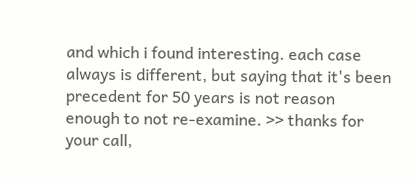and which i found interesting. each case always is different, but saying that it's been precedent for 50 years is not reason enough to not re-examine. >> thanks for your call,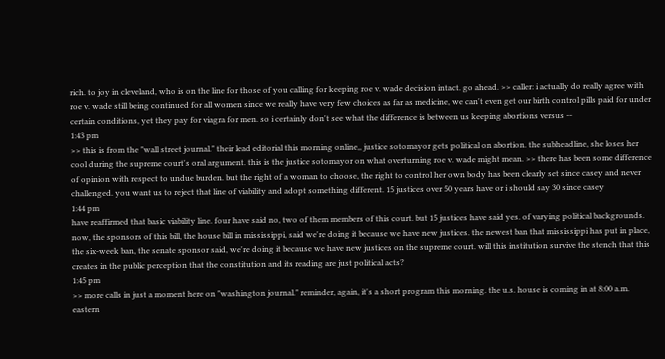rich. to joy in cleveland, who is on the line for those of you calling for keeping roe v. wade decision intact. go ahead. >> caller: i actually do really agree with roe v. wade still being continued for all women since we really have very few choices as far as medicine, we can't even get our birth control pills paid for under certain conditions, yet they pay for viagra for men. so i certainly don't see what the difference is between us keeping abortions versus --
1:43 pm
>> this is from the "wall street journal." their lead editorial this morning online,, justice sotomayor gets political on abortion. the subheadline, she loses her cool during the supreme court's oral argument. this is the justice sotomayor on what overturning roe v. wade might mean. >> there has been some difference of opinion with respect to undue burden. but the right of a woman to choose, the right to control her own body has been clearly set since casey and never challenged. you want us to reject that line of viability and adopt something different. 15 justices over 50 years have or i should say 30 since casey
1:44 pm
have reaffirmed that basic viability line. four have said no, two of them members of this court. but 15 justices have said yes. of varying political backgrounds. now, the sponsors of this bill, the house bill in mississippi, said we're doing it because we have new justices. the newest ban that mississippi has put in place, the six-week ban, the senate sponsor said, we're doing it because we have new justices on the supreme court. will this institution survive the stench that this creates in the public perception that the constitution and its reading are just political acts?
1:45 pm
>> more calls in just a moment here on "washington journal." reminder, again, it's a short program this morning. the u.s. house is coming in at 8:00 a.m. eastern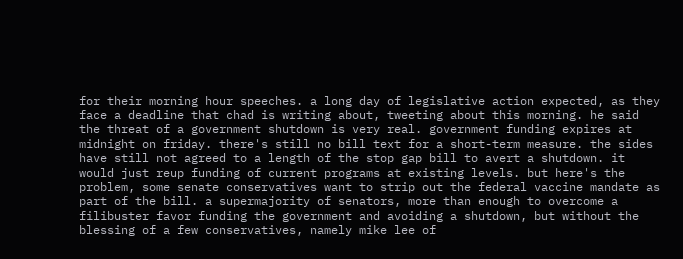for their morning hour speeches. a long day of legislative action expected, as they face a deadline that chad is writing about, tweeting about this morning. he said the threat of a government shutdown is very real. government funding expires at midnight on friday. there's still no bill text for a short-term measure. the sides have still not agreed to a length of the stop gap bill to avert a shutdown. it would just reup funding of current programs at existing levels. but here's the problem, some senate conservatives want to strip out the federal vaccine mandate as part of the bill. a supermajority of senators, more than enough to overcome a filibuster favor funding the government and avoiding a shutdown, but without the blessing of a few conservatives, namely mike lee of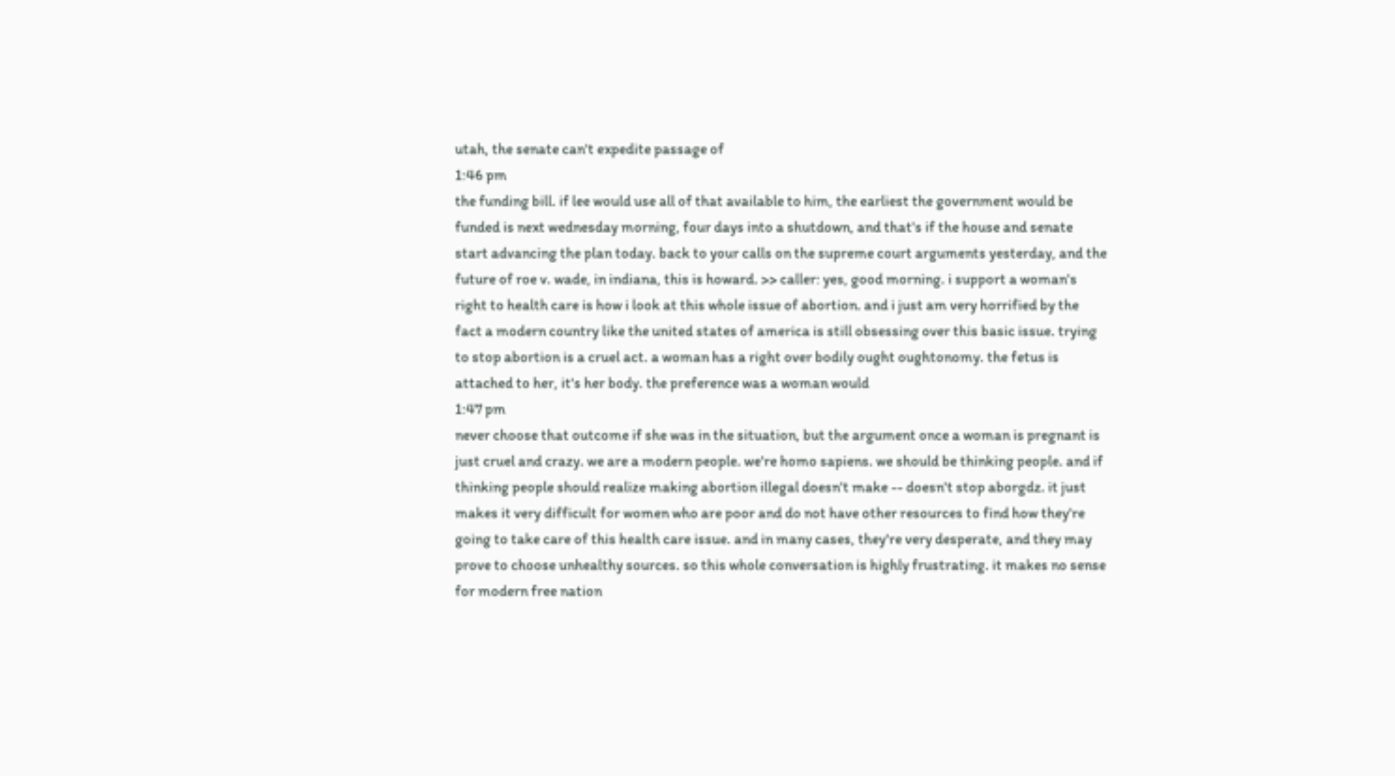utah, the senate can't expedite passage of
1:46 pm
the funding bill. if lee would use all of that available to him, the earliest the government would be funded is next wednesday morning, four days into a shutdown, and that's if the house and senate start advancing the plan today. back to your calls on the supreme court arguments yesterday, and the future of roe v. wade, in indiana, this is howard. >> caller: yes, good morning. i support a woman's right to health care is how i look at this whole issue of abortion. and i just am very horrified by the fact a modern country like the united states of america is still obsessing over this basic issue. trying to stop abortion is a cruel act. a woman has a right over bodily ought oughtonomy. the fetus is attached to her, it's her body. the preference was a woman would
1:47 pm
never choose that outcome if she was in the situation, but the argument once a woman is pregnant is just cruel and crazy. we are a modern people. we're homo sapiens. we should be thinking people. and if thinking people should realize making abortion illegal doesn't make -- doesn't stop aborgdz. it just makes it very difficult for women who are poor and do not have other resources to find how they're going to take care of this health care issue. and in many cases, they're very desperate, and they may prove to choose unhealthy sources. so this whole conversation is highly frustrating. it makes no sense for modern free nation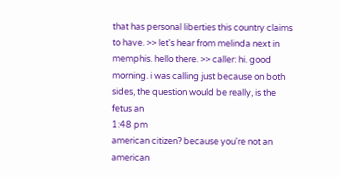that has personal liberties this country claims to have. >> let's hear from melinda next in memphis. hello there. >> caller: hi. good morning. i was calling just because on both sides, the question would be really, is the fetus an
1:48 pm
american citizen? because you're not an american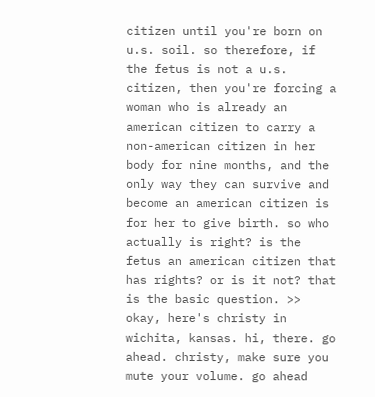citizen until you're born on u.s. soil. so therefore, if the fetus is not a u.s. citizen, then you're forcing a woman who is already an american citizen to carry a non-american citizen in her body for nine months, and the only way they can survive and become an american citizen is for her to give birth. so who actually is right? is the fetus an american citizen that has rights? or is it not? that is the basic question. >> okay, here's christy in wichita, kansas. hi, there. go ahead. christy, make sure you mute your volume. go ahead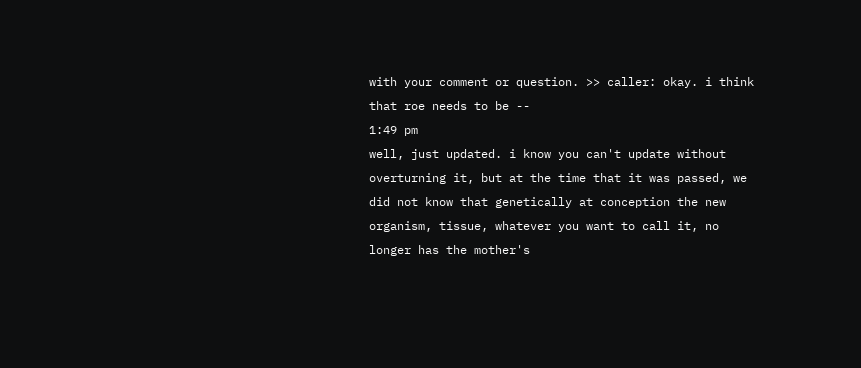with your comment or question. >> caller: okay. i think that roe needs to be --
1:49 pm
well, just updated. i know you can't update without overturning it, but at the time that it was passed, we did not know that genetically at conception the new organism, tissue, whatever you want to call it, no longer has the mother's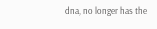dna, no longer has the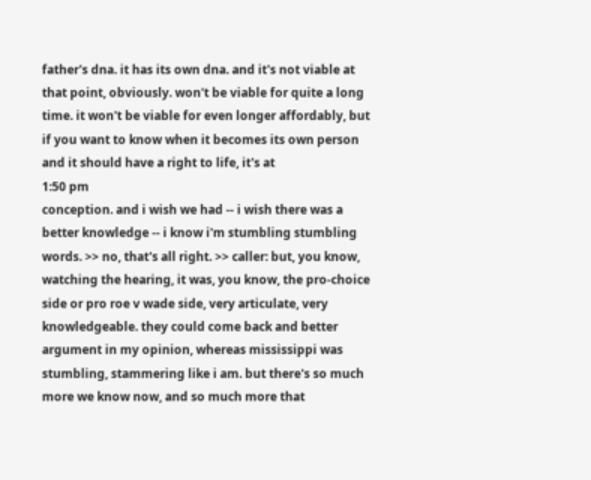father's dna. it has its own dna. and it's not viable at that point, obviously. won't be viable for quite a long time. it won't be viable for even longer affordably, but if you want to know when it becomes its own person and it should have a right to life, it's at
1:50 pm
conception. and i wish we had -- i wish there was a better knowledge -- i know i'm stumbling stumbling words. >> no, that's all right. >> caller: but, you know, watching the hearing, it was, you know, the pro-choice side or pro roe v wade side, very articulate, very knowledgeable. they could come back and better argument in my opinion, whereas mississippi was stumbling, stammering like i am. but there's so much more we know now, and so much more that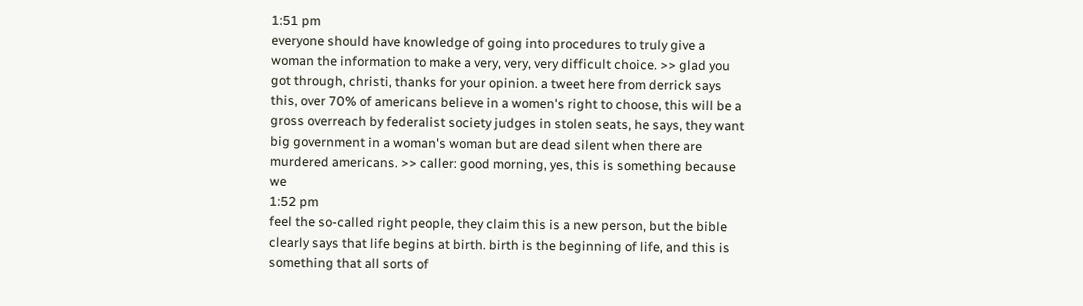1:51 pm
everyone should have knowledge of going into procedures to truly give a woman the information to make a very, very, very difficult choice. >> glad you got through, christi, thanks for your opinion. a tweet here from derrick says this, over 70% of americans believe in a women's right to choose, this will be a gross overreach by federalist society judges in stolen seats, he says, they want big government in a woman's woman but are dead silent when there are murdered americans. >> caller: good morning, yes, this is something because we
1:52 pm
feel the so-called right people, they claim this is a new person, but the bible clearly says that life begins at birth. birth is the beginning of life, and this is something that all sorts of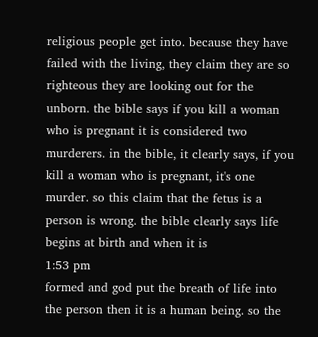religious people get into. because they have failed with the living, they claim they are so righteous they are looking out for the unborn. the bible says if you kill a woman who is pregnant it is considered two murderers. in the bible, it clearly says, if you kill a woman who is pregnant, it's one murder. so this claim that the fetus is a person is wrong. the bible clearly says life begins at birth and when it is
1:53 pm
formed and god put the breath of life into the person then it is a human being. so the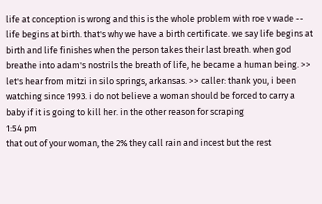life at conception is wrong and this is the whole problem with roe v wade -- life begins at birth. that's why we have a birth certificate. we say life begins at birth and life finishes when the person takes their last breath. when god breathe into adam's nostrils the breath of life, he became a human being. >> let's hear from mitzi in silo springs, arkansas. >> caller: thank you, i been watching since 1993. i do not believe a woman should be forced to carry a baby if it is going to kill her. in the other reason for scraping
1:54 pm
that out of your woman, the 2% they call rain and incest but the rest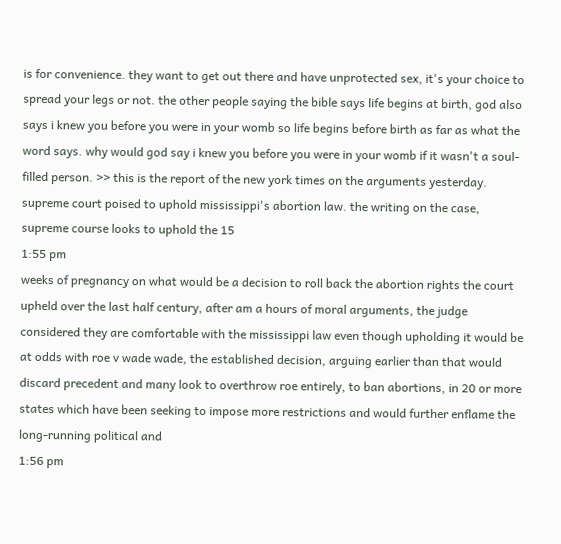is for convenience. they want to get out there and have unprotected sex, it's your choice to spread your legs or not. the other people saying the bible says life begins at birth, god also says i knew you before you were in your womb so life begins before birth as far as what the word says. why would god say i knew you before you were in your womb if it wasn't a soul-filled person. >> this is the report of the new york times on the arguments yesterday. supreme court poised to uphold mississippi's abortion law. the writing on the case, supreme course looks to uphold the 15
1:55 pm
weeks of pregnancy on what would be a decision to roll back the abortion rights the court upheld over the last half century, after am a hours of moral arguments, the judge considered they are comfortable with the mississippi law even though upholding it would be at odds with roe v wade wade, the established decision, arguing earlier than that would discard precedent and many look to overthrow roe entirely, to ban abortions, in 20 or more states which have been seeking to impose more restrictions and would further enflame the long-running political and
1:56 pm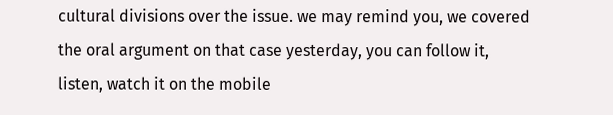cultural divisions over the issue. we may remind you, we covered the oral argument on that case yesterday, you can follow it, listen, watch it on the mobile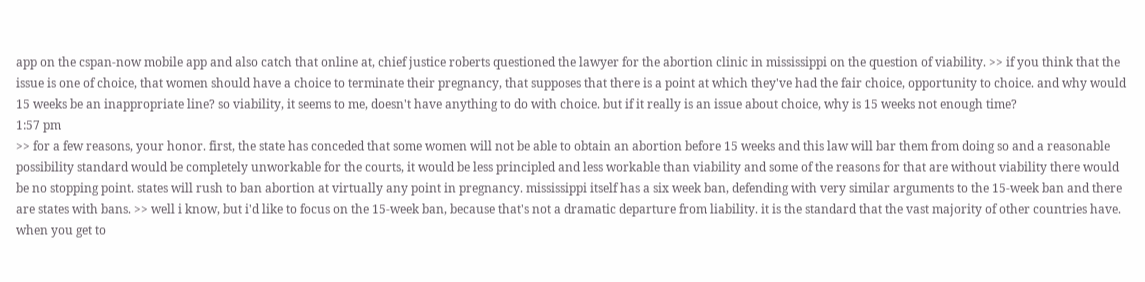app on the cspan-now mobile app and also catch that online at, chief justice roberts questioned the lawyer for the abortion clinic in mississippi on the question of viability. >> if you think that the issue is one of choice, that women should have a choice to terminate their pregnancy, that supposes that there is a point at which they've had the fair choice, opportunity to choice. and why would 15 weeks be an inappropriate line? so viability, it seems to me, doesn't have anything to do with choice. but if it really is an issue about choice, why is 15 weeks not enough time?
1:57 pm
>> for a few reasons, your honor. first, the state has conceded that some women will not be able to obtain an abortion before 15 weeks and this law will bar them from doing so and a reasonable possibility standard would be completely unworkable for the courts, it would be less principled and less workable than viability and some of the reasons for that are without viability there would be no stopping point. states will rush to ban abortion at virtually any point in pregnancy. mississippi itself has a six week ban, defending with very similar arguments to the 15-week ban and there are states with bans. >> well i know, but i'd like to focus on the 15-week ban, because that's not a dramatic departure from liability. it is the standard that the vast majority of other countries have. when you get to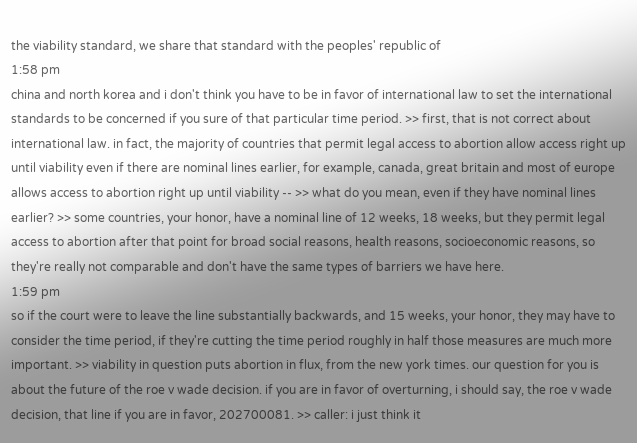the viability standard, we share that standard with the peoples' republic of
1:58 pm
china and north korea and i don't think you have to be in favor of international law to set the international standards to be concerned if you sure of that particular time period. >> first, that is not correct about international law. in fact, the majority of countries that permit legal access to abortion allow access right up until viability even if there are nominal lines earlier, for example, canada, great britain and most of europe allows access to abortion right up until viability -- >> what do you mean, even if they have nominal lines earlier? >> some countries, your honor, have a nominal line of 12 weeks, 18 weeks, but they permit legal access to abortion after that point for broad social reasons, health reasons, socioeconomic reasons, so they're really not comparable and don't have the same types of barriers we have here.
1:59 pm
so if the court were to leave the line substantially backwards, and 15 weeks, your honor, they may have to consider the time period, if they're cutting the time period roughly in half those measures are much more important. >> viability in question puts abortion in flux, from the new york times. our question for you is about the future of the roe v wade decision. if you are in favor of overturning, i should say, the roe v wade decision, that line if you are in favor, 202700081. >> caller: i just think it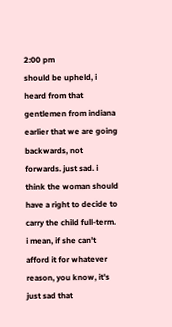2:00 pm
should be upheld, i heard from that gentlemen from indiana earlier that we are going backwards, not forwards. just sad. i think the woman should have a right to decide to carry the child full-term. i mean, if she can't afford it for whatever reason, you know, it's just sad that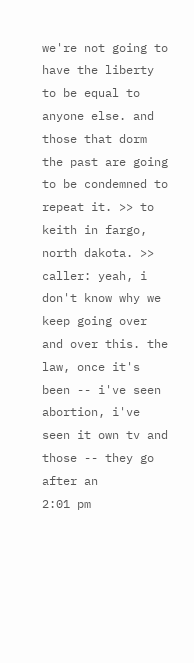we're not going to have the liberty to be equal to anyone else. and those that dorm the past are going to be condemned to repeat it. >> to keith in fargo, north dakota. >> caller: yeah, i don't know why we keep going over and over this. the law, once it's been -- i've seen abortion, i've seen it own tv and those -- they go after an
2:01 pm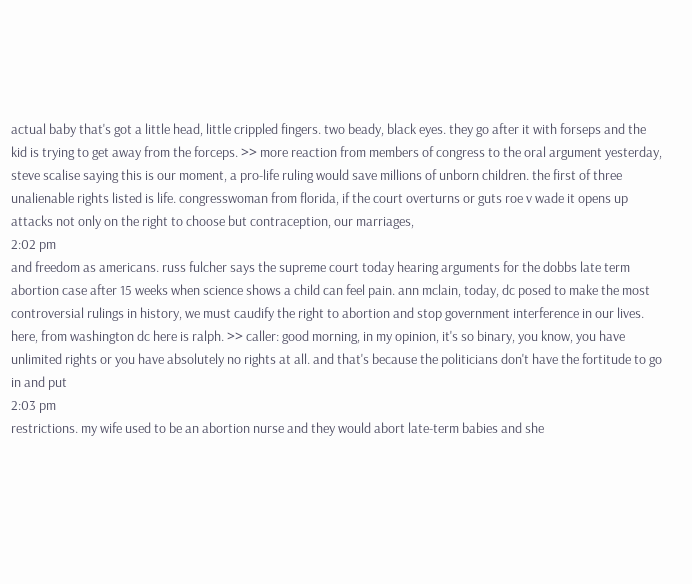actual baby that's got a little head, little crippled fingers. two beady, black eyes. they go after it with forseps and the kid is trying to get away from the forceps. >> more reaction from members of congress to the oral argument yesterday, steve scalise saying this is our moment, a pro-life ruling would save millions of unborn children. the first of three unalienable rights listed is life. congresswoman from florida, if the court overturns or guts roe v wade it opens up attacks not only on the right to choose but contraception, our marriages,
2:02 pm
and freedom as americans. russ fulcher says the supreme court today hearing arguments for the dobbs late term abortion case after 15 weeks when science shows a child can feel pain. ann mclain, today, dc posed to make the most controversial rulings in history, we must caudify the right to abortion and stop government interference in our lives. here, from washington dc here is ralph. >> caller: good morning, in my opinion, it's so binary, you know, you have unlimited rights or you have absolutely no rights at all. and that's because the politicians don't have the fortitude to go in and put
2:03 pm
restrictions. my wife used to be an abortion nurse and they would abort late-term babies and she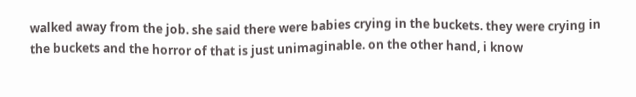walked away from the job. she said there were babies crying in the buckets. they were crying in the buckets and the horror of that is just unimaginable. on the other hand, i know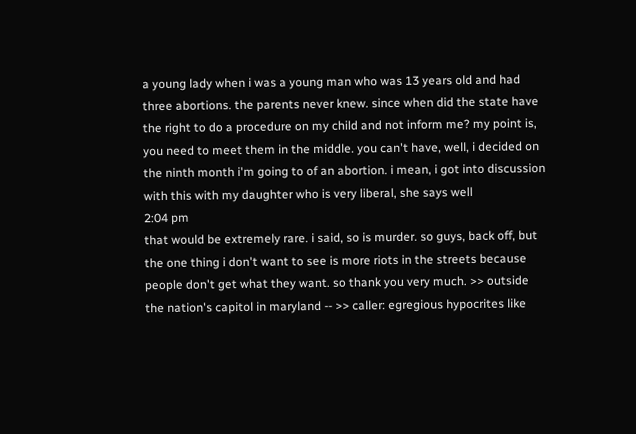a young lady when i was a young man who was 13 years old and had three abortions. the parents never knew. since when did the state have the right to do a procedure on my child and not inform me? my point is, you need to meet them in the middle. you can't have, well, i decided on the ninth month i'm going to of an abortion. i mean, i got into discussion with this with my daughter who is very liberal, she says well
2:04 pm
that would be extremely rare. i said, so is murder. so guys, back off, but the one thing i don't want to see is more riots in the streets because people don't get what they want. so thank you very much. >> outside the nation's capitol in maryland -- >> caller: egregious hypocrites like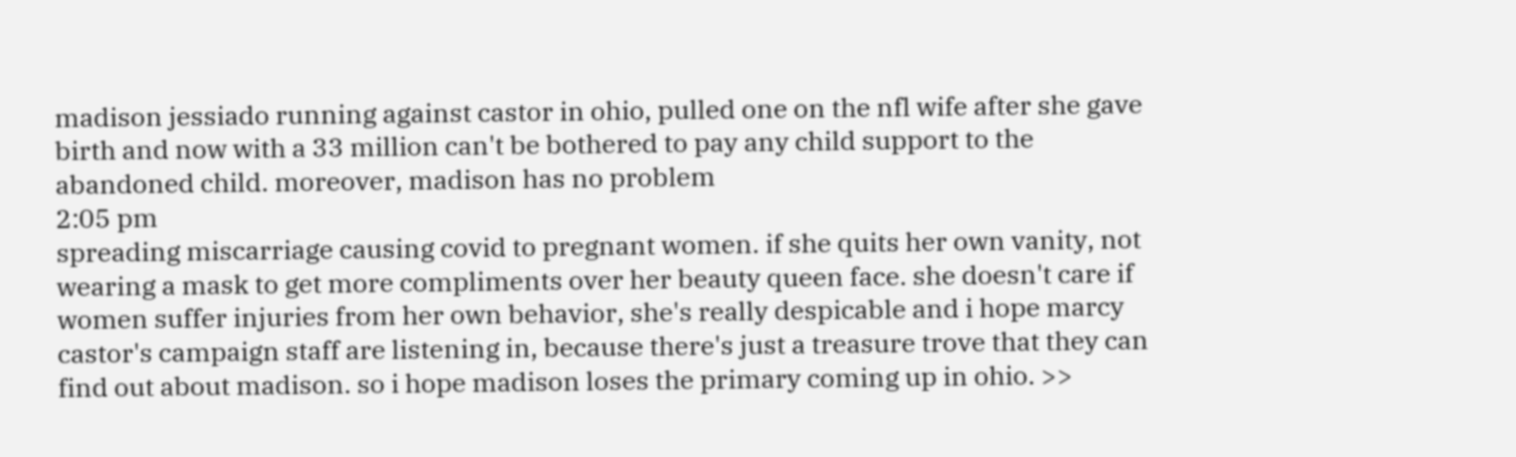madison jessiado running against castor in ohio, pulled one on the nfl wife after she gave birth and now with a 33 million can't be bothered to pay any child support to the abandoned child. moreover, madison has no problem
2:05 pm
spreading miscarriage causing covid to pregnant women. if she quits her own vanity, not wearing a mask to get more compliments over her beauty queen face. she doesn't care if women suffer injuries from her own behavior, she's really despicable and i hope marcy castor's campaign staff are listening in, because there's just a treasure trove that they can find out about madison. so i hope madison loses the primary coming up in ohio. >>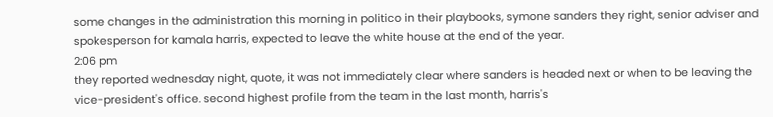some changes in the administration this morning in politico in their playbooks, symone sanders they right, senior adviser and spokesperson for kamala harris, expected to leave the white house at the end of the year.
2:06 pm
they reported wednesday night, quote, it was not immediately clear where sanders is headed next or when to be leaving the vice-president's office. second highest profile from the team in the last month, harris's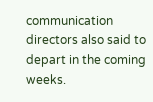communication directors also said to depart in the coming weeks.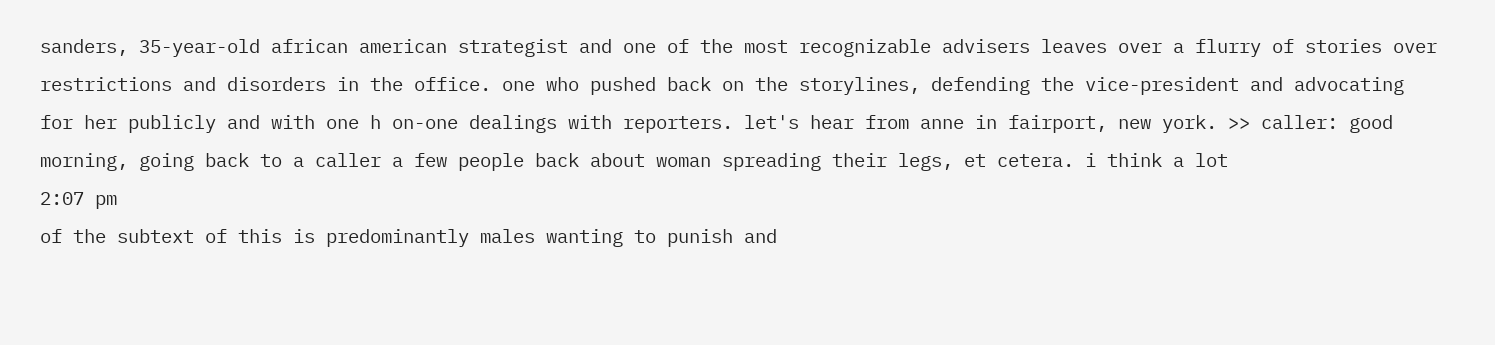sanders, 35-year-old african american strategist and one of the most recognizable advisers leaves over a flurry of stories over restrictions and disorders in the office. one who pushed back on the storylines, defending the vice-president and advocating for her publicly and with one h on-one dealings with reporters. let's hear from anne in fairport, new york. >> caller: good morning, going back to a caller a few people back about woman spreading their legs, et cetera. i think a lot
2:07 pm
of the subtext of this is predominantly males wanting to punish and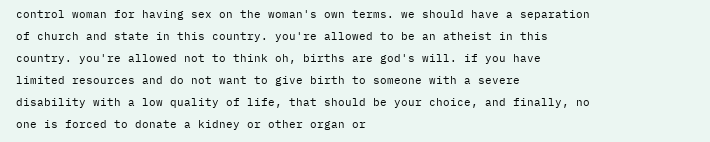control woman for having sex on the woman's own terms. we should have a separation of church and state in this country. you're allowed to be an atheist in this country. you're allowed not to think oh, births are god's will. if you have limited resources and do not want to give birth to someone with a severe disability with a low quality of life, that should be your choice, and finally, no one is forced to donate a kidney or other organ or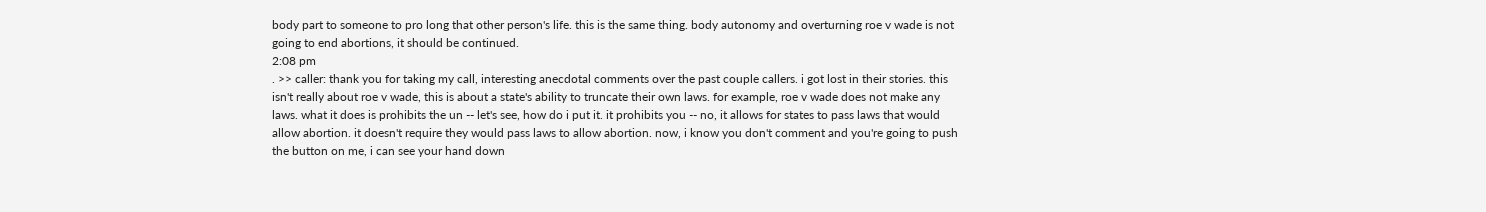body part to someone to pro long that other person's life. this is the same thing. body autonomy and overturning roe v wade is not going to end abortions, it should be continued.
2:08 pm
. >> caller: thank you for taking my call, interesting anecdotal comments over the past couple callers. i got lost in their stories. this isn't really about roe v wade, this is about a state's ability to truncate their own laws. for example, roe v wade does not make any laws. what it does is prohibits the un -- let's see, how do i put it. it prohibits you -- no, it allows for states to pass laws that would allow abortion. it doesn't require they would pass laws to allow abortion. now, i know you don't comment and you're going to push the button on me, i can see your hand down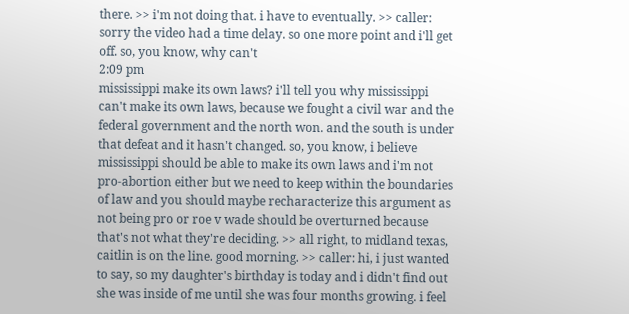there. >> i'm not doing that. i have to eventually. >> caller: sorry the video had a time delay. so one more point and i'll get off. so, you know, why can't
2:09 pm
mississippi make its own laws? i'll tell you why mississippi can't make its own laws, because we fought a civil war and the federal government and the north won. and the south is under that defeat and it hasn't changed. so, you know, i believe mississippi should be able to make its own laws and i'm not pro-abortion either but we need to keep within the boundaries of law and you should maybe recharacterize this argument as not being pro or roe v wade should be overturned because that's not what they're deciding. >> all right, to midland texas, caitlin is on the line. good morning. >> caller: hi, i just wanted to say, so my daughter's birthday is today and i didn't find out she was inside of me until she was four months growing. i feel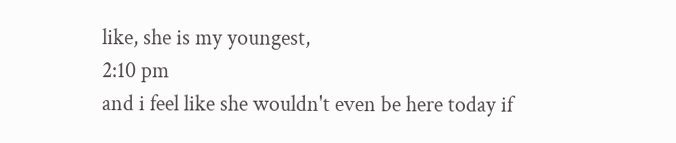like, she is my youngest,
2:10 pm
and i feel like she wouldn't even be here today if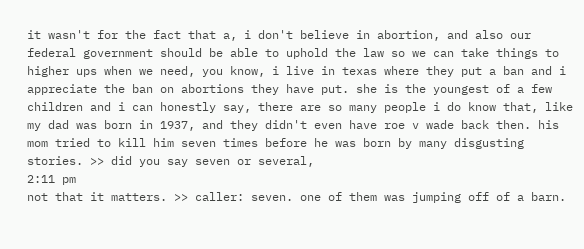it wasn't for the fact that a, i don't believe in abortion, and also our federal government should be able to uphold the law so we can take things to higher ups when we need, you know, i live in texas where they put a ban and i appreciate the ban on abortions they have put. she is the youngest of a few children and i can honestly say, there are so many people i do know that, like my dad was born in 1937, and they didn't even have roe v wade back then. his mom tried to kill him seven times before he was born by many disgusting stories. >> did you say seven or several,
2:11 pm
not that it matters. >> caller: seven. one of them was jumping off of a barn.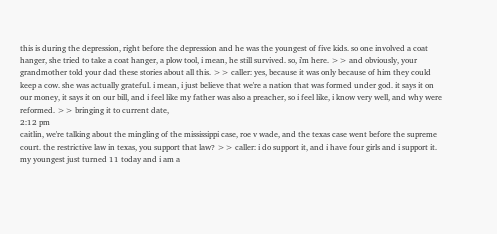this is during the depression, right before the depression and he was the youngest of five kids. so one involved a coat hanger, she tried to take a coat hanger, a plow tool, i mean, he still survived. so, i'm here. >> and obviously, your grandmother told your dad these stories about all this. >> caller: yes, because it was only because of him they could keep a cow. she was actually grateful. i mean, i just believe that we're a nation that was formed under god. it says it on our money, it says it on our bill, and i feel like my father was also a preacher, so i feel like, i know very well, and why were reformed. >> bringing it to current date,
2:12 pm
caitlin, we're talking about the mingling of the mississippi case, roe v wade, and the texas case went before the supreme court. the restrictive law in texas, you support that law? >> caller: i do support it, and i have four girls and i support it. my youngest just turned 11 today and i am a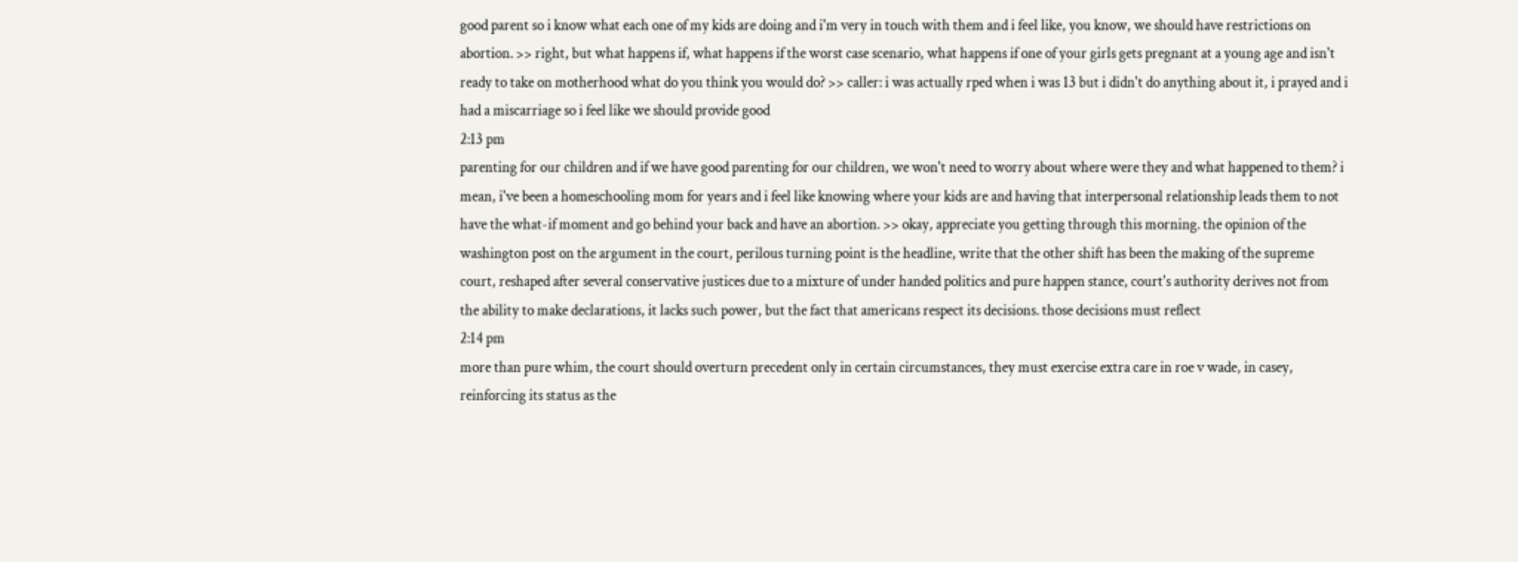good parent so i know what each one of my kids are doing and i'm very in touch with them and i feel like, you know, we should have restrictions on abortion. >> right, but what happens if, what happens if the worst case scenario, what happens if one of your girls gets pregnant at a young age and isn't ready to take on motherhood what do you think you would do? >> caller: i was actually rped when i was 13 but i didn't do anything about it, i prayed and i had a miscarriage so i feel like we should provide good
2:13 pm
parenting for our children and if we have good parenting for our children, we won't need to worry about where were they and what happened to them? i mean, i've been a homeschooling mom for years and i feel like knowing where your kids are and having that interpersonal relationship leads them to not have the what-if moment and go behind your back and have an abortion. >> okay, appreciate you getting through this morning. the opinion of the washington post on the argument in the court, perilous turning point is the headline, write that the other shift has been the making of the supreme court, reshaped after several conservative justices due to a mixture of under handed politics and pure happen stance, court's authority derives not from the ability to make declarations, it lacks such power, but the fact that americans respect its decisions. those decisions must reflect
2:14 pm
more than pure whim, the court should overturn precedent only in certain circumstances, they must exercise extra care in roe v wade, in casey, reinforcing its status as the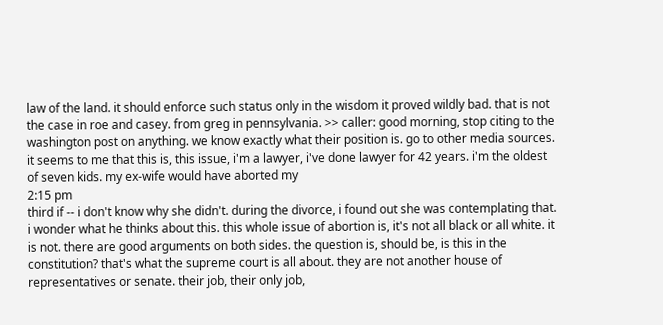law of the land. it should enforce such status only in the wisdom it proved wildly bad. that is not the case in roe and casey. from greg in pennsylvania. >> caller: good morning, stop citing to the washington post on anything. we know exactly what their position is. go to other media sources. it seems to me that this is, this issue, i'm a lawyer, i've done lawyer for 42 years. i'm the oldest of seven kids. my ex-wife would have aborted my
2:15 pm
third if -- i don't know why she didn't. during the divorce, i found out she was contemplating that. i wonder what he thinks about this. this whole issue of abortion is, it's not all black or all white. it is not. there are good arguments on both sides. the question is, should be, is this in the constitution? that's what the supreme court is all about. they are not another house of representatives or senate. their job, their only job,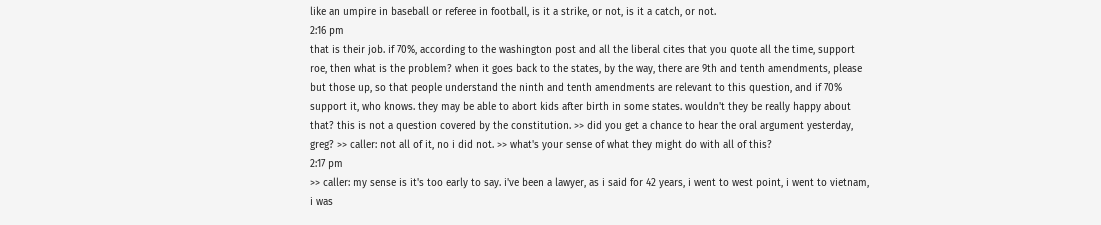like an umpire in baseball or referee in football, is it a strike, or not, is it a catch, or not.
2:16 pm
that is their job. if 70%, according to the washington post and all the liberal cites that you quote all the time, support roe, then what is the problem? when it goes back to the states, by the way, there are 9th and tenth amendments, please but those up, so that people understand the ninth and tenth amendments are relevant to this question, and if 70% support it, who knows. they may be able to abort kids after birth in some states. wouldn't they be really happy about that? this is not a question covered by the constitution. >> did you get a chance to hear the oral argument yesterday, greg? >> caller: not all of it, no i did not. >> what's your sense of what they might do with all of this?
2:17 pm
>> caller: my sense is it's too early to say. i've been a lawyer, as i said for 42 years, i went to west point, i went to vietnam, i was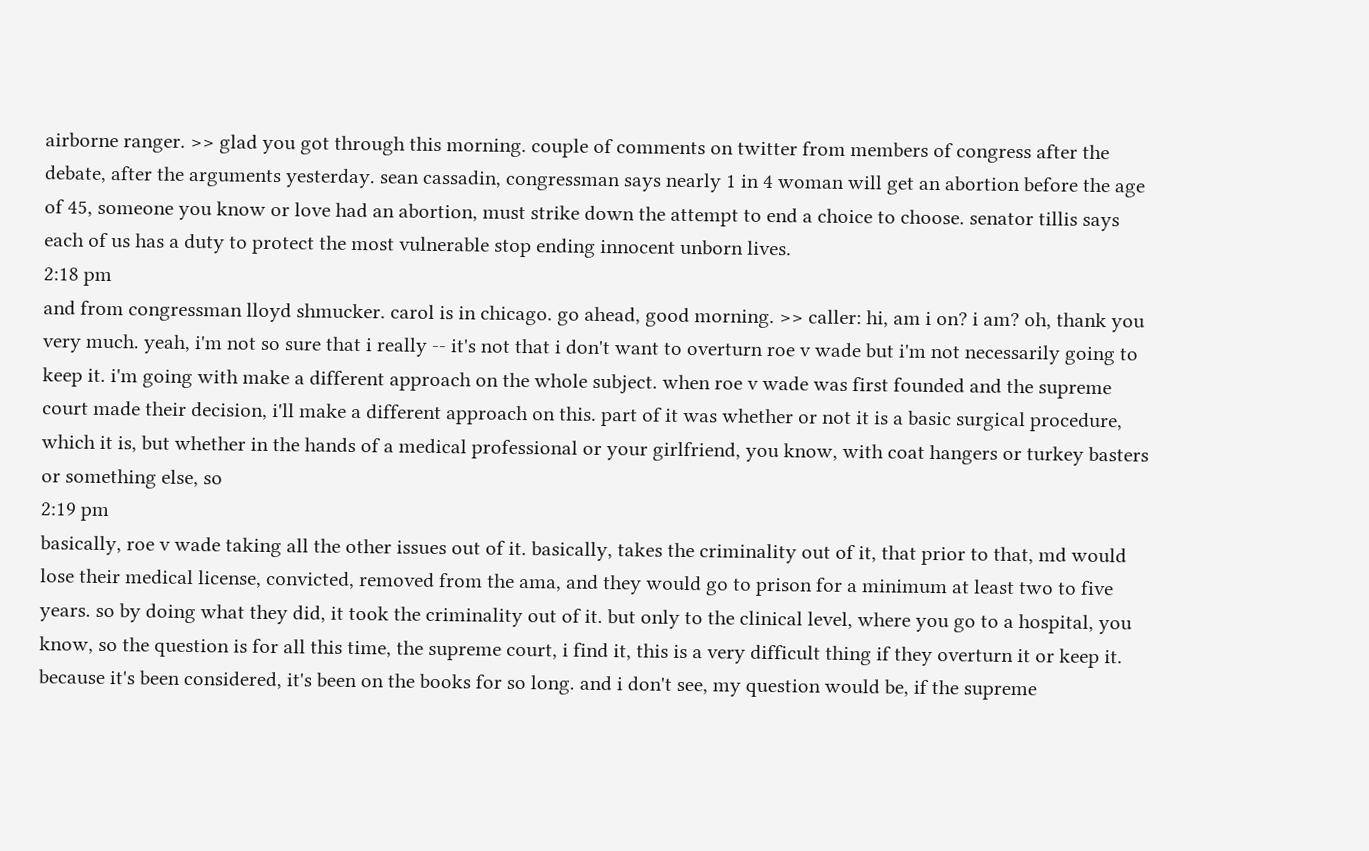airborne ranger. >> glad you got through this morning. couple of comments on twitter from members of congress after the debate, after the arguments yesterday. sean cassadin, congressman says nearly 1 in 4 woman will get an abortion before the age of 45, someone you know or love had an abortion, must strike down the attempt to end a choice to choose. senator tillis says each of us has a duty to protect the most vulnerable stop ending innocent unborn lives.
2:18 pm
and from congressman lloyd shmucker. carol is in chicago. go ahead, good morning. >> caller: hi, am i on? i am? oh, thank you very much. yeah, i'm not so sure that i really -- it's not that i don't want to overturn roe v wade but i'm not necessarily going to keep it. i'm going with make a different approach on the whole subject. when roe v wade was first founded and the supreme court made their decision, i'll make a different approach on this. part of it was whether or not it is a basic surgical procedure, which it is, but whether in the hands of a medical professional or your girlfriend, you know, with coat hangers or turkey basters or something else, so
2:19 pm
basically, roe v wade taking all the other issues out of it. basically, takes the criminality out of it, that prior to that, md would lose their medical license, convicted, removed from the ama, and they would go to prison for a minimum at least two to five years. so by doing what they did, it took the criminality out of it. but only to the clinical level, where you go to a hospital, you know, so the question is for all this time, the supreme court, i find it, this is a very difficult thing if they overturn it or keep it. because it's been considered, it's been on the books for so long. and i don't see, my question would be, if the supreme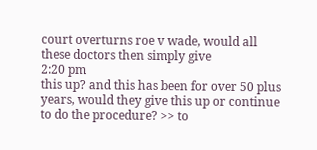court overturns roe v wade, would all these doctors then simply give
2:20 pm
this up? and this has been for over 50 plus years, would they give this up or continue to do the procedure? >> to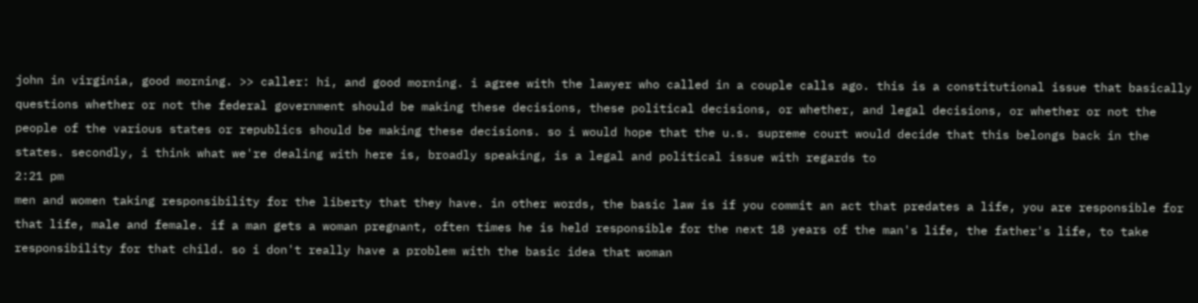john in virginia, good morning. >> caller: hi, and good morning. i agree with the lawyer who called in a couple calls ago. this is a constitutional issue that basically questions whether or not the federal government should be making these decisions, these political decisions, or whether, and legal decisions, or whether or not the people of the various states or republics should be making these decisions. so i would hope that the u.s. supreme court would decide that this belongs back in the states. secondly, i think what we're dealing with here is, broadly speaking, is a legal and political issue with regards to
2:21 pm
men and women taking responsibility for the liberty that they have. in other words, the basic law is if you commit an act that predates a life, you are responsible for that life, male and female. if a man gets a woman pregnant, often times he is held responsible for the next 18 years of the man's life, the father's life, to take responsibility for that child. so i don't really have a problem with the basic idea that woman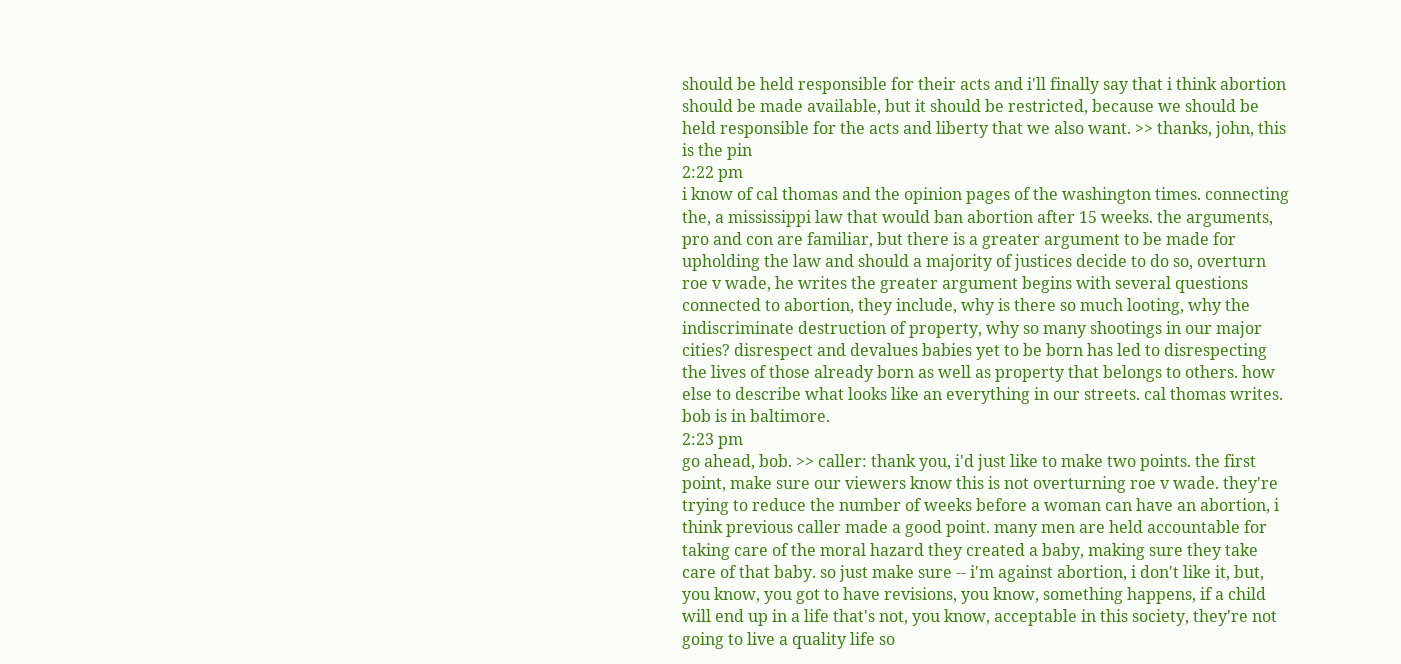should be held responsible for their acts and i'll finally say that i think abortion should be made available, but it should be restricted, because we should be held responsible for the acts and liberty that we also want. >> thanks, john, this is the pin
2:22 pm
i know of cal thomas and the opinion pages of the washington times. connecting the, a mississippi law that would ban abortion after 15 weeks. the arguments, pro and con are familiar, but there is a greater argument to be made for upholding the law and should a majority of justices decide to do so, overturn roe v wade, he writes the greater argument begins with several questions connected to abortion, they include, why is there so much looting, why the indiscriminate destruction of property, why so many shootings in our major cities? disrespect and devalues babies yet to be born has led to disrespecting the lives of those already born as well as property that belongs to others. how else to describe what looks like an everything in our streets. cal thomas writes. bob is in baltimore.
2:23 pm
go ahead, bob. >> caller: thank you, i'd just like to make two points. the first point, make sure our viewers know this is not overturning roe v wade. they're trying to reduce the number of weeks before a woman can have an abortion, i think previous caller made a good point. many men are held accountable for taking care of the moral hazard they created a baby, making sure they take care of that baby. so just make sure -- i'm against abortion, i don't like it, but, you know, you got to have revisions, you know, something happens, if a child will end up in a life that's not, you know, acceptable in this society, they're not going to live a quality life so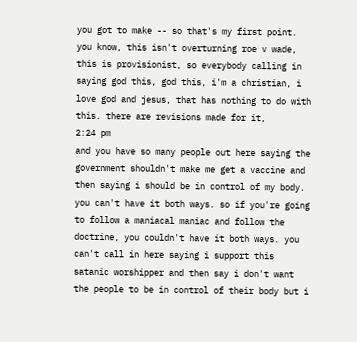you got to make -- so that's my first point. you know, this isn't overturning roe v wade, this is provisionist, so everybody calling in saying god this, god this, i'm a christian, i love god and jesus, that has nothing to do with this. there are revisions made for it,
2:24 pm
and you have so many people out here saying the government shouldn't make me get a vaccine and then saying i should be in control of my body. you can't have it both ways. so if you're going to follow a maniacal maniac and follow the doctrine, you couldn't have it both ways. you can't call in here saying i support this satanic worshipper and then say i don't want the people to be in control of their body but i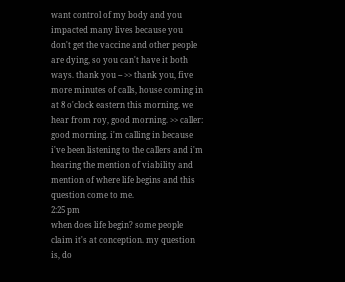want control of my body and you impacted many lives because you don't get the vaccine and other people are dying, so you can't have it both ways. thank you -- >> thank you, five more minutes of calls, house coming in at 8 o'clock eastern this morning. we hear from roy, good morning. >> caller: good morning. i'm calling in because i've been listening to the callers and i'm hearing the mention of viability and mention of where life begins and this question come to me.
2:25 pm
when does life begin? some people claim it's at conception. my question is, do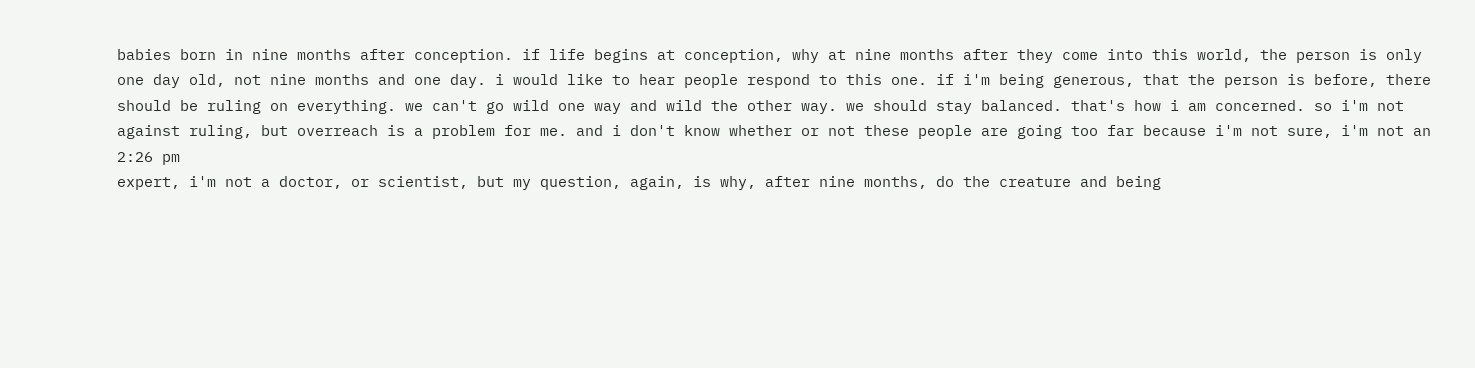babies born in nine months after conception. if life begins at conception, why at nine months after they come into this world, the person is only one day old, not nine months and one day. i would like to hear people respond to this one. if i'm being generous, that the person is before, there should be ruling on everything. we can't go wild one way and wild the other way. we should stay balanced. that's how i am concerned. so i'm not against ruling, but overreach is a problem for me. and i don't know whether or not these people are going too far because i'm not sure, i'm not an
2:26 pm
expert, i'm not a doctor, or scientist, but my question, again, is why, after nine months, do the creature and being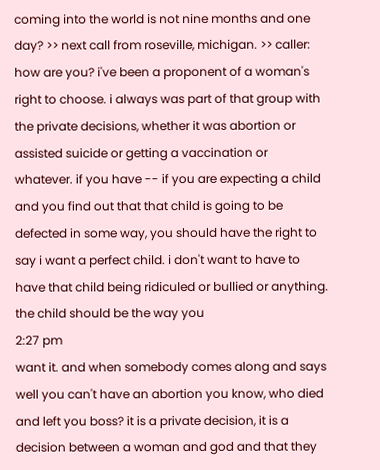coming into the world is not nine months and one day? >> next call from roseville, michigan. >> caller: how are you? i've been a proponent of a woman's right to choose. i always was part of that group with the private decisions, whether it was abortion or assisted suicide or getting a vaccination or whatever. if you have -- if you are expecting a child and you find out that that child is going to be defected in some way, you should have the right to say i want a perfect child. i don't want to have to have that child being ridiculed or bullied or anything. the child should be the way you
2:27 pm
want it. and when somebody comes along and says well you can't have an abortion you know, who died and left you boss? it is a private decision, it is a decision between a woman and god and that they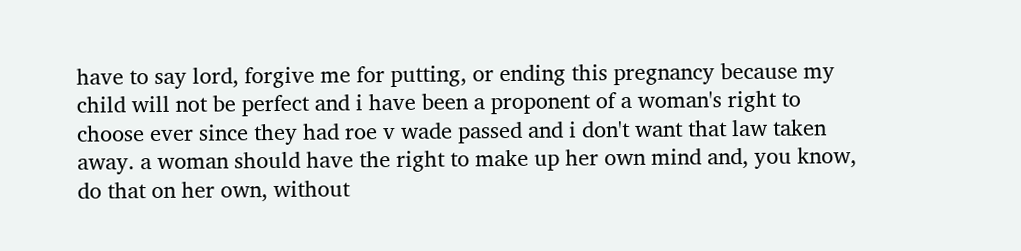have to say lord, forgive me for putting, or ending this pregnancy because my child will not be perfect and i have been a proponent of a woman's right to choose ever since they had roe v wade passed and i don't want that law taken away. a woman should have the right to make up her own mind and, you know, do that on her own, without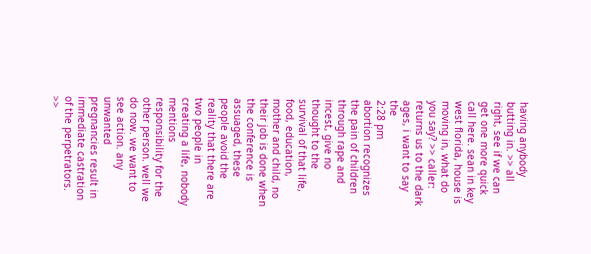having anybody butting in. >> all right, see if we can get one more quick call here. sean in key west florida, house is moving in, what do you say? >> caller: returns us to the dark ages, i want to say the
2:28 pm
abortion recognizes the pain of children through rape and incest, give no thought to the survival of that life, food, education, mother and child, no their job is done when the conference is assuaged, these people avoid the reality that there are two people in creating a life, nobody mentions responsibility for the other person. well we do now. we want to see action. any unwanted pregnancies result in immediate castration of the perpetrators. >>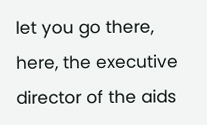let you go there, here, the executive director of the aids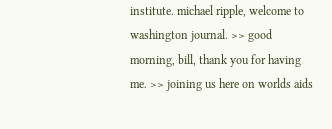institute. michael ripple, welcome to washington journal. >> good morning, bill, thank you for having me. >> joining us here on worlds aids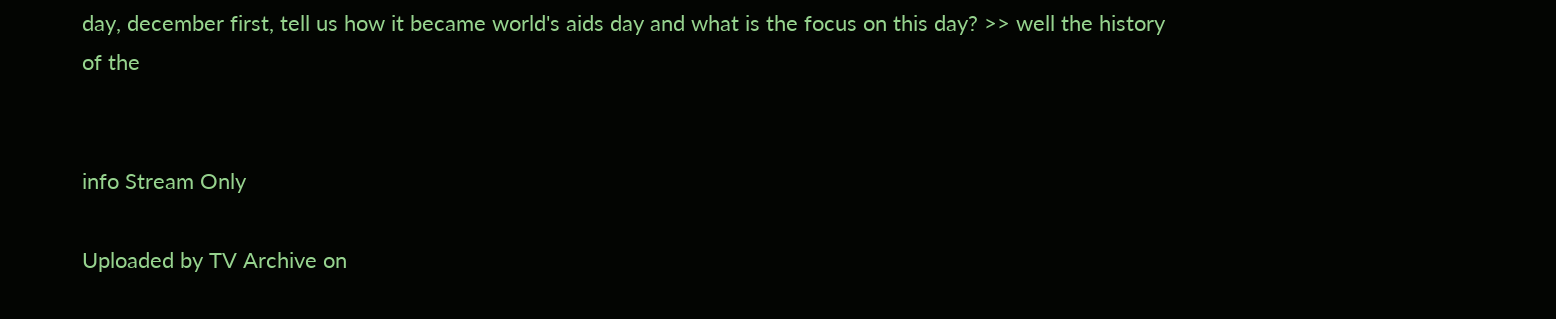day, december first, tell us how it became world's aids day and what is the focus on this day? >> well the history of the


info Stream Only

Uploaded by TV Archive on